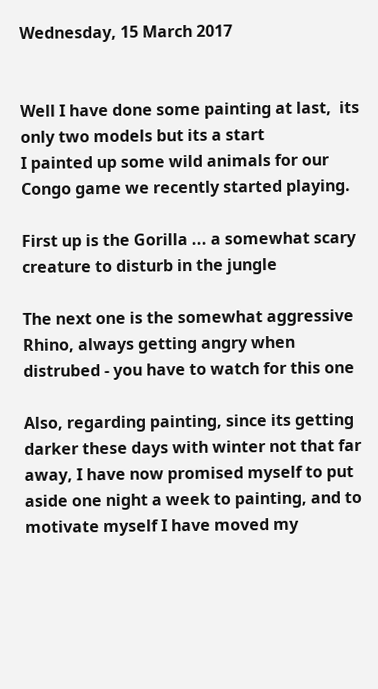Wednesday, 15 March 2017


Well I have done some painting at last,  its only two models but its a start
I painted up some wild animals for our Congo game we recently started playing.

First up is the Gorilla ... a somewhat scary creature to disturb in the jungle

The next one is the somewhat aggressive Rhino, always getting angry when distrubed - you have to watch for this one

Also, regarding painting, since its getting darker these days with winter not that far away, I have now promised myself to put aside one night a week to painting, and to motivate myself I have moved my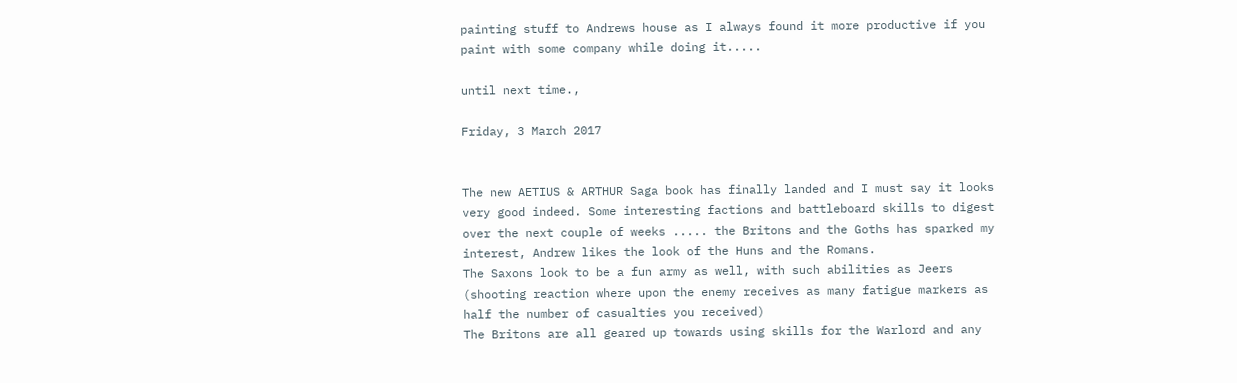painting stuff to Andrews house as I always found it more productive if you paint with some company while doing it.....

until next time.,

Friday, 3 March 2017


The new AETIUS & ARTHUR Saga book has finally landed and I must say it looks very good indeed. Some interesting factions and battleboard skills to digest over the next couple of weeks ..... the Britons and the Goths has sparked my interest, Andrew likes the look of the Huns and the Romans.
The Saxons look to be a fun army as well, with such abilities as Jeers (shooting reaction where upon the enemy receives as many fatigue markers as half the number of casualties you received)
The Britons are all geared up towards using skills for the Warlord and any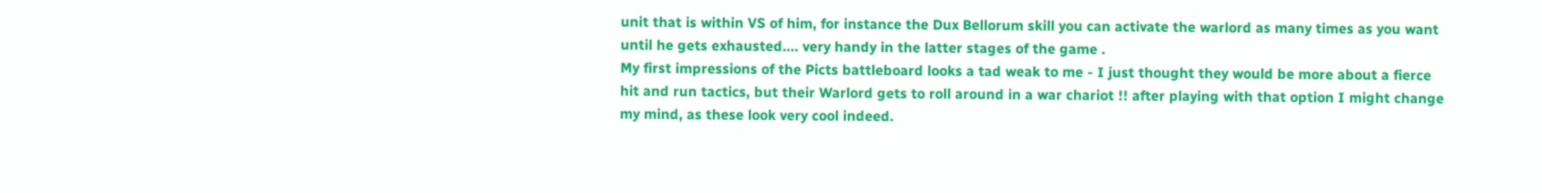unit that is within VS of him, for instance the Dux Bellorum skill you can activate the warlord as many times as you want until he gets exhausted.... very handy in the latter stages of the game .
My first impressions of the Picts battleboard looks a tad weak to me - I just thought they would be more about a fierce hit and run tactics, but their Warlord gets to roll around in a war chariot !! after playing with that option I might change my mind, as these look very cool indeed.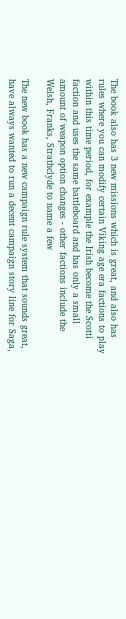The book also has 3 new missions which is great, and also has rules where you can modify certain Viking age era factions to play within this time period, for example the Irish become the Scotti faction and uses the same battleboard and has only a small amount of weapon option changes - other factions include the Welsh, Franks, Strathclyde to name a few

The new book has a new campaign rule system that sounds great, have always wanted to run a decent campaign story line for Saga,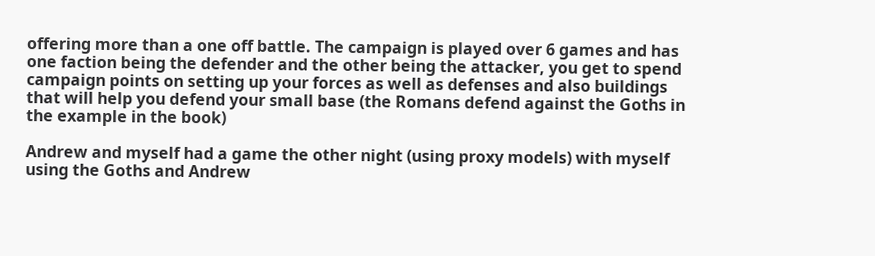offering more than a one off battle. The campaign is played over 6 games and has one faction being the defender and the other being the attacker, you get to spend campaign points on setting up your forces as well as defenses and also buildings that will help you defend your small base (the Romans defend against the Goths in the example in the book)

Andrew and myself had a game the other night (using proxy models) with myself using the Goths and Andrew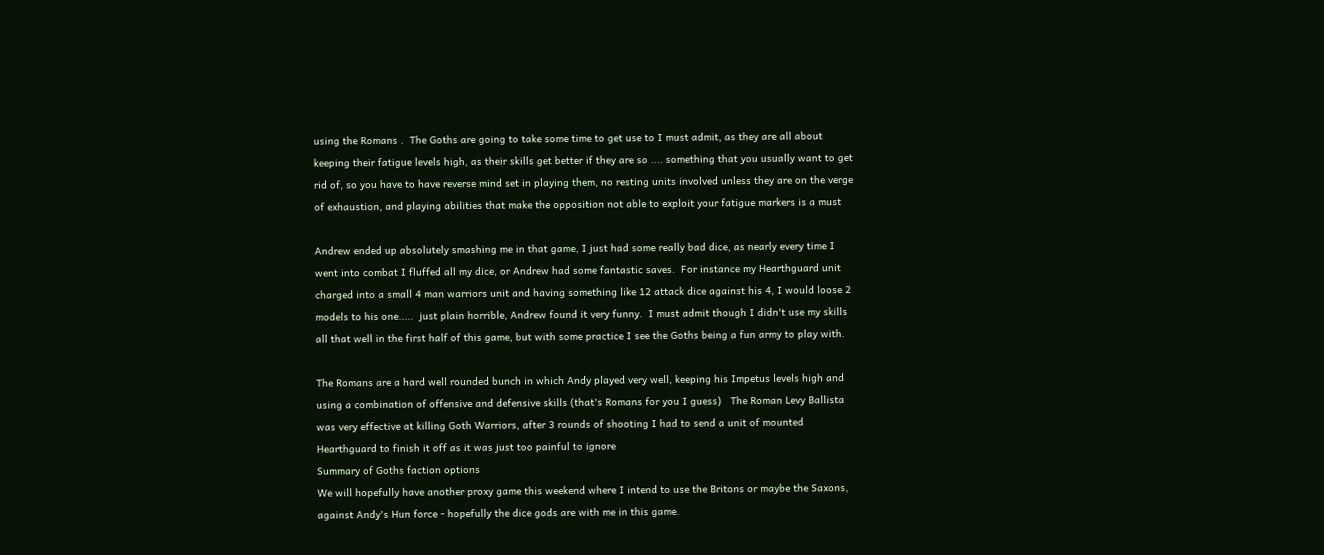using the Romans .  The Goths are going to take some time to get use to I must admit, as they are all about keeping their fatigue levels high, as their skills get better if they are so .... something that you usually want to get rid of, so you have to have reverse mind set in playing them, no resting units involved unless they are on the verge of exhaustion, and playing abilities that make the opposition not able to exploit your fatigue markers is a must

Andrew ended up absolutely smashing me in that game, I just had some really bad dice, as nearly every time I went into combat I fluffed all my dice, or Andrew had some fantastic saves.  For instance my Hearthguard unit charged into a small 4 man warriors unit and having something like 12 attack dice against his 4, I would loose 2 models to his one.....  just plain horrible, Andrew found it very funny.  I must admit though I didn't use my skills all that well in the first half of this game, but with some practice I see the Goths being a fun army to play with.

The Romans are a hard well rounded bunch in which Andy played very well, keeping his Impetus levels high and using a combination of offensive and defensive skills (that's Romans for you I guess)   The Roman Levy Ballista was very effective at killing Goth Warriors, after 3 rounds of shooting I had to send a unit of mounted Hearthguard to finish it off as it was just too painful to ignore
Summary of Goths faction options
We will hopefully have another proxy game this weekend where I intend to use the Britons or maybe the Saxons, against Andy's Hun force - hopefully the dice gods are with me in this game.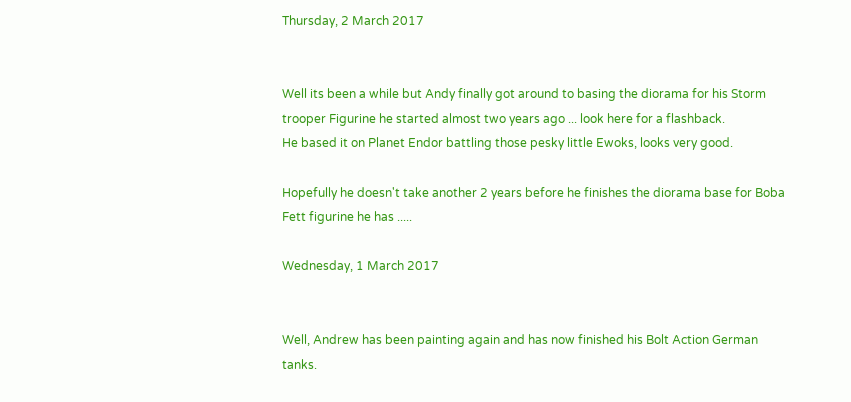Thursday, 2 March 2017


Well its been a while but Andy finally got around to basing the diorama for his Storm trooper Figurine he started almost two years ago ... look here for a flashback.
He based it on Planet Endor battling those pesky little Ewoks, looks very good.

Hopefully he doesn't take another 2 years before he finishes the diorama base for Boba Fett figurine he has .....

Wednesday, 1 March 2017


Well, Andrew has been painting again and has now finished his Bolt Action German tanks.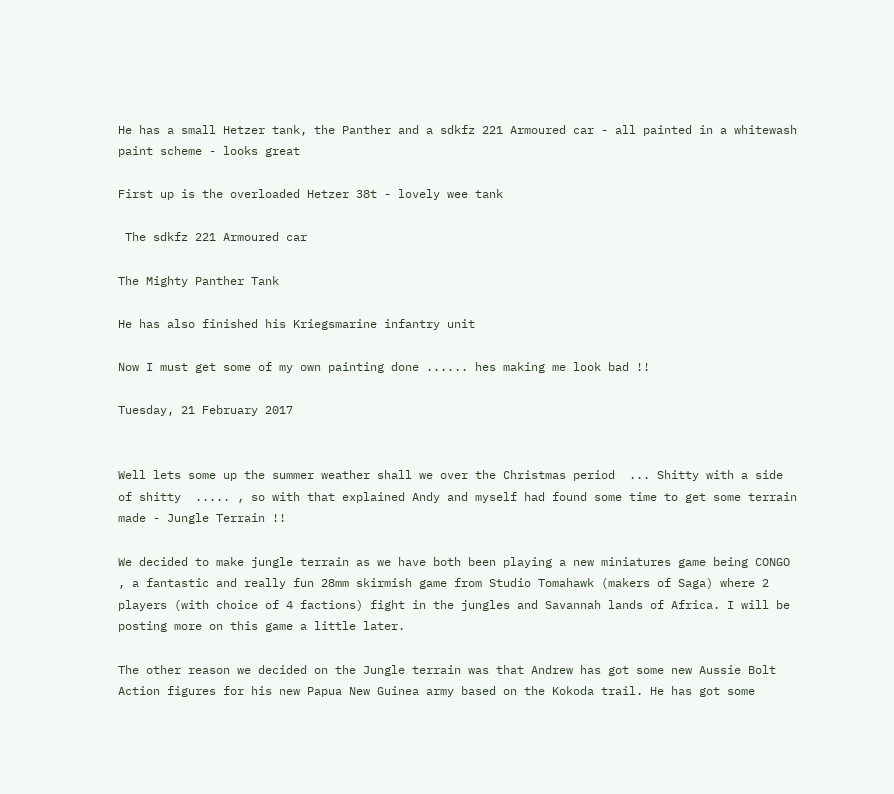He has a small Hetzer tank, the Panther and a sdkfz 221 Armoured car - all painted in a whitewash paint scheme - looks great

First up is the overloaded Hetzer 38t - lovely wee tank

 The sdkfz 221 Armoured car

The Mighty Panther Tank

He has also finished his Kriegsmarine infantry unit

Now I must get some of my own painting done ...... hes making me look bad !!

Tuesday, 21 February 2017


Well lets some up the summer weather shall we over the Christmas period  ... Shitty with a side of shitty  ..... , so with that explained Andy and myself had found some time to get some terrain made - Jungle Terrain !!

We decided to make jungle terrain as we have both been playing a new miniatures game being CONGO , a fantastic and really fun 28mm skirmish game from Studio Tomahawk (makers of Saga) where 2 players (with choice of 4 factions) fight in the jungles and Savannah lands of Africa. I will be posting more on this game a little later.

The other reason we decided on the Jungle terrain was that Andrew has got some new Aussie Bolt Action figures for his new Papua New Guinea army based on the Kokoda trail. He has got some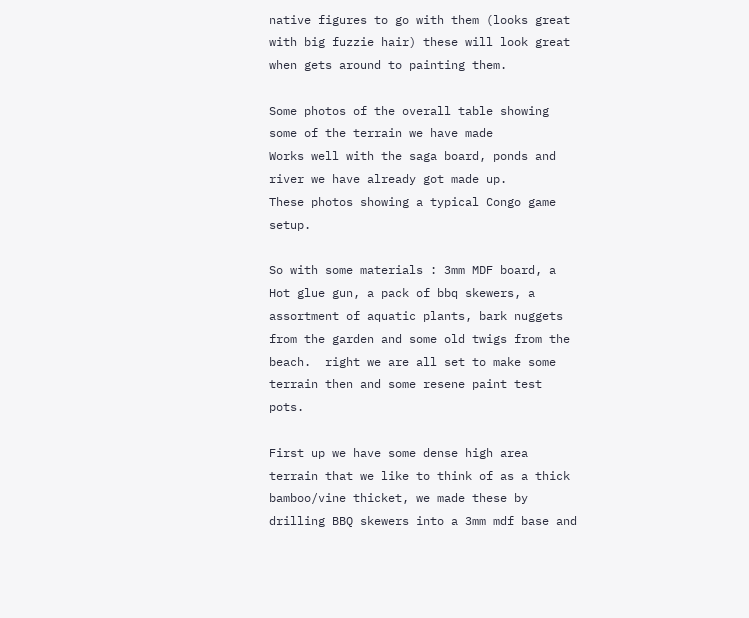native figures to go with them (looks great with big fuzzie hair) these will look great when gets around to painting them.

Some photos of the overall table showing some of the terrain we have made
Works well with the saga board, ponds and river we have already got made up.
These photos showing a typical Congo game setup.

So with some materials : 3mm MDF board, a Hot glue gun, a pack of bbq skewers, a assortment of aquatic plants, bark nuggets from the garden and some old twigs from the beach.  right we are all set to make some terrain then and some resene paint test pots.

First up we have some dense high area terrain that we like to think of as a thick bamboo/vine thicket, we made these by drilling BBQ skewers into a 3mm mdf base and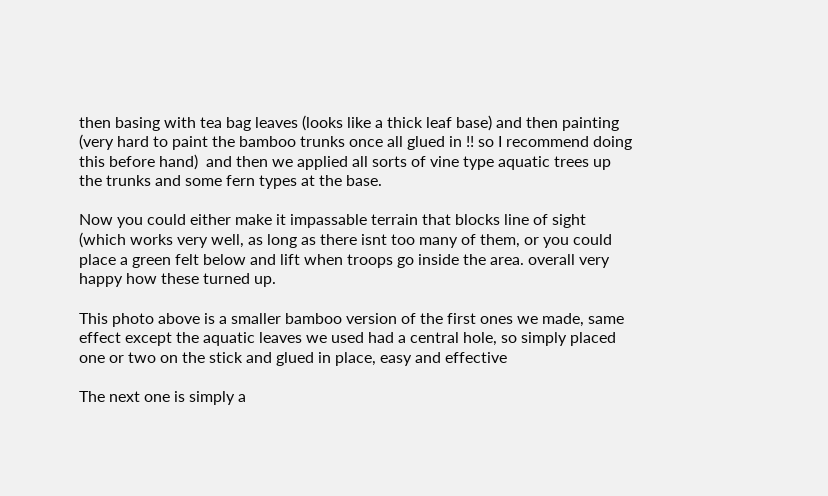then basing with tea bag leaves (looks like a thick leaf base) and then painting (very hard to paint the bamboo trunks once all glued in !! so I recommend doing this before hand)  and then we applied all sorts of vine type aquatic trees up the trunks and some fern types at the base.

Now you could either make it impassable terrain that blocks line of sight (which works very well, as long as there isnt too many of them, or you could place a green felt below and lift when troops go inside the area. overall very happy how these turned up.

This photo above is a smaller bamboo version of the first ones we made, same effect except the aquatic leaves we used had a central hole, so simply placed one or two on the stick and glued in place, easy and effective

The next one is simply a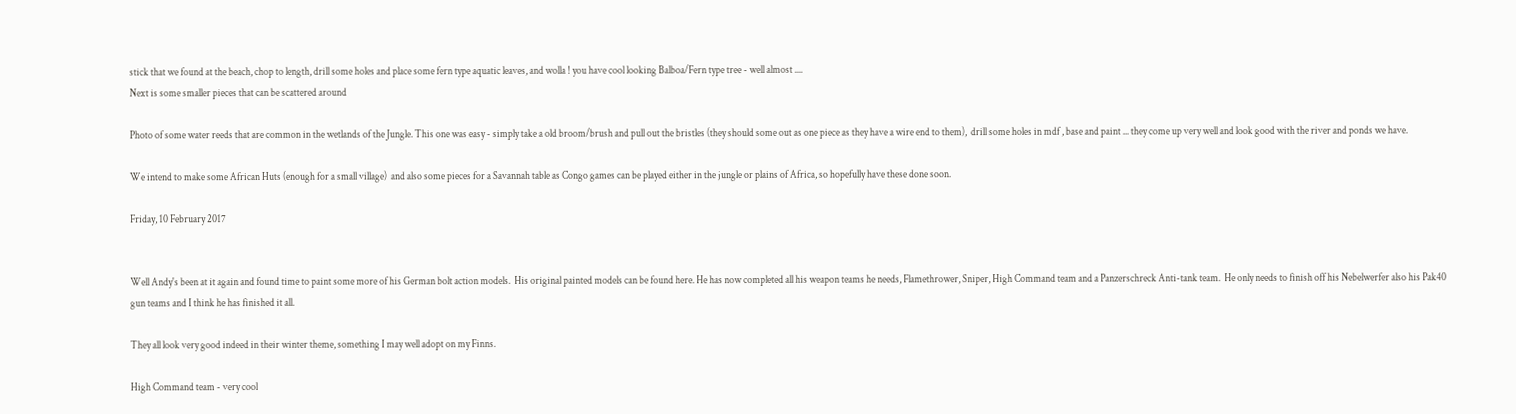stick that we found at the beach, chop to length, drill some holes and place some fern type aquatic leaves, and wolla ! you have cool looking Balboa/Fern type tree - well almost ....
Next is some smaller pieces that can be scattered around

Photo of some water reeds that are common in the wetlands of the Jungle. This one was easy - simply take a old broom/brush and pull out the bristles (they should some out as one piece as they have a wire end to them),  drill some holes in mdf , base and paint ... they come up very well and look good with the river and ponds we have.

We intend to make some African Huts (enough for a small village)  and also some pieces for a Savannah table as Congo games can be played either in the jungle or plains of Africa, so hopefully have these done soon.

Friday, 10 February 2017


Well Andy's been at it again and found time to paint some more of his German bolt action models.  His original painted models can be found here. He has now completed all his weapon teams he needs, Flamethrower, Sniper, High Command team and a Panzerschreck Anti-tank team.  He only needs to finish off his Nebelwerfer also his Pak40 gun teams and I think he has finished it all.

They all look very good indeed in their winter theme, something I may well adopt on my Finns.

High Command team - very cool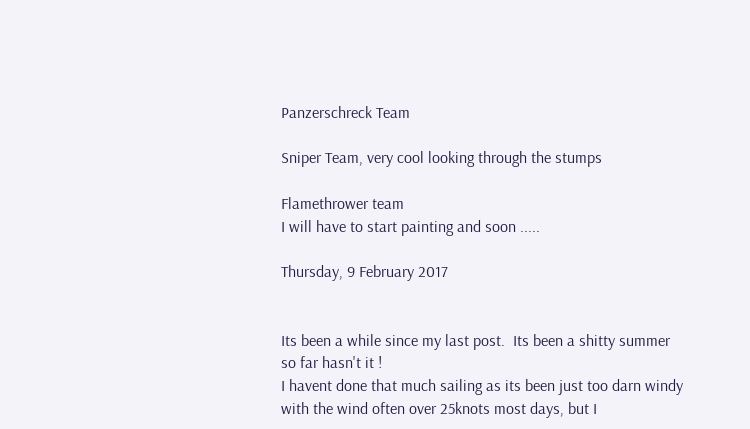Panzerschreck Team

Sniper Team, very cool looking through the stumps

Flamethrower team
I will have to start painting and soon .....

Thursday, 9 February 2017


Its been a while since my last post.  Its been a shitty summer so far hasn't it !
I havent done that much sailing as its been just too darn windy with the wind often over 25knots most days, but I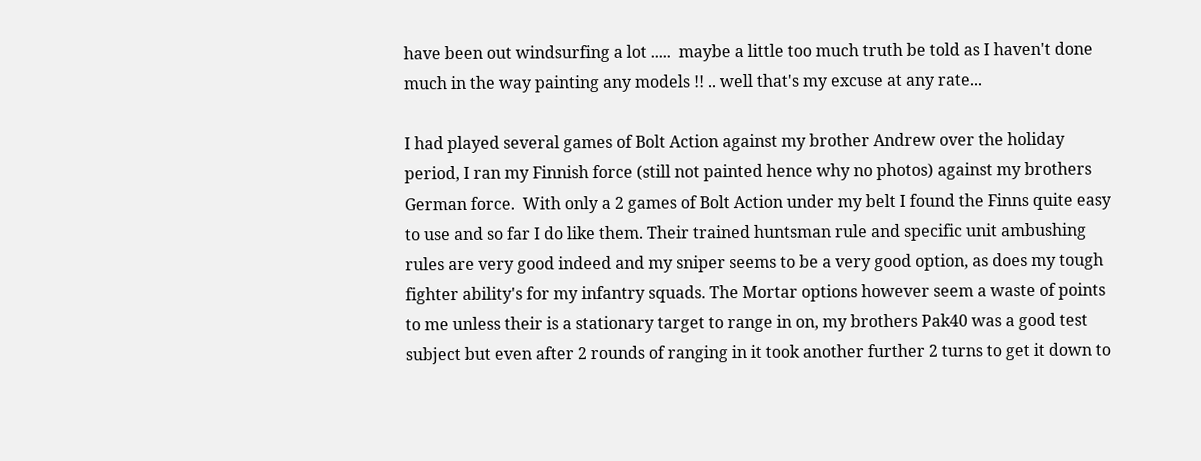have been out windsurfing a lot .....  maybe a little too much truth be told as I haven't done much in the way painting any models !! .. well that's my excuse at any rate...

I had played several games of Bolt Action against my brother Andrew over the holiday period, I ran my Finnish force (still not painted hence why no photos) against my brothers German force.  With only a 2 games of Bolt Action under my belt I found the Finns quite easy to use and so far I do like them. Their trained huntsman rule and specific unit ambushing rules are very good indeed and my sniper seems to be a very good option, as does my tough fighter ability's for my infantry squads. The Mortar options however seem a waste of points to me unless their is a stationary target to range in on, my brothers Pak40 was a good test subject but even after 2 rounds of ranging in it took another further 2 turns to get it down to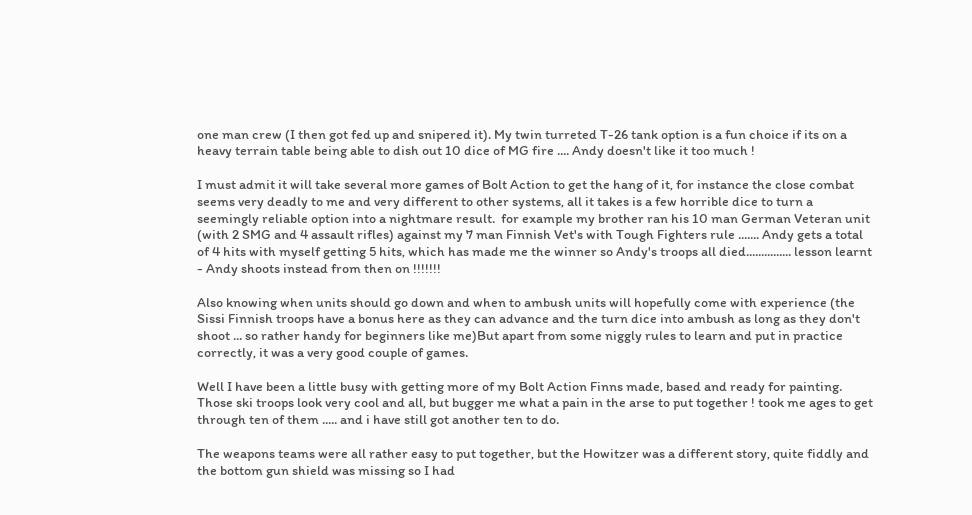one man crew (I then got fed up and snipered it). My twin turreted T-26 tank option is a fun choice if its on a heavy terrain table being able to dish out 10 dice of MG fire .... Andy doesn't like it too much !

I must admit it will take several more games of Bolt Action to get the hang of it, for instance the close combat seems very deadly to me and very different to other systems, all it takes is a few horrible dice to turn a seemingly reliable option into a nightmare result.  for example my brother ran his 10 man German Veteran unit (with 2 SMG and 4 assault rifles) against my 7 man Finnish Vet's with Tough Fighters rule ....... Andy gets a total of 4 hits with myself getting 5 hits, which has made me the winner so Andy's troops all died............... lesson learnt - Andy shoots instead from then on !!!!!!!

Also knowing when units should go down and when to ambush units will hopefully come with experience (the Sissi Finnish troops have a bonus here as they can advance and the turn dice into ambush as long as they don't shoot ... so rather handy for beginners like me)But apart from some niggly rules to learn and put in practice correctly, it was a very good couple of games.

Well I have been a little busy with getting more of my Bolt Action Finns made, based and ready for painting. Those ski troops look very cool and all, but bugger me what a pain in the arse to put together ! took me ages to get through ten of them ..... and i have still got another ten to do.

The weapons teams were all rather easy to put together, but the Howitzer was a different story, quite fiddly and the bottom gun shield was missing so I had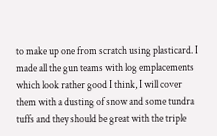to make up one from scratch using plasticard. I made all the gun teams with log emplacements which look rather good I think, I will cover them with a dusting of snow and some tundra tuffs and they should be great with the triple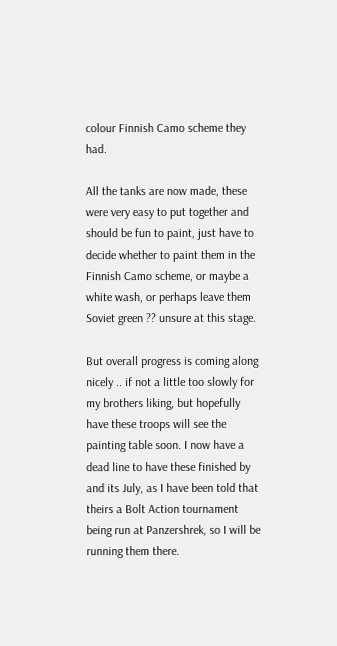colour Finnish Camo scheme they had.

All the tanks are now made, these were very easy to put together and should be fun to paint, just have to decide whether to paint them in the Finnish Camo scheme, or maybe a white wash, or perhaps leave them Soviet green ?? unsure at this stage.

But overall progress is coming along nicely .. if not a little too slowly for my brothers liking, but hopefully have these troops will see the painting table soon. I now have a dead line to have these finished by and its July, as I have been told that theirs a Bolt Action tournament being run at Panzershrek, so I will be running them there.